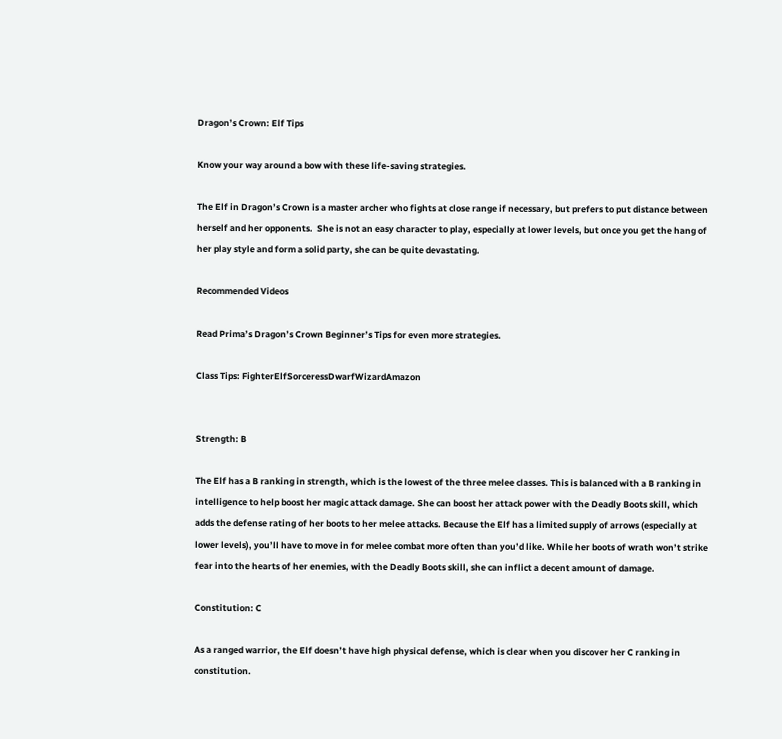Dragon’s Crown: Elf Tips

Know your way around a bow with these life-saving strategies.

The Elf in Dragon’s Crown is a master archer who fights at close range if necessary, but prefers to put distance between herself and her opponents.  She is not an easy character to play, especially at lower levels, but once you get the hang of her play style and form a solid party, she can be quite devastating.

Recommended Videos

Read Prima’s Dragon’s Crown Beginner’s Tips for even more strategies.

Class Tips: FighterElfSorceressDwarfWizardAmazon


Strength: B

The Elf has a B ranking in strength, which is the lowest of the three melee classes. This is balanced with a B ranking in intelligence to help boost her magic attack damage. She can boost her attack power with the Deadly Boots skill, which adds the defense rating of her boots to her melee attacks. Because the Elf has a limited supply of arrows (especially at lower levels), you’ll have to move in for melee combat more often than you’d like. While her boots of wrath won’t strike fear into the hearts of her enemies, with the Deadly Boots skill, she can inflict a decent amount of damage.

Constitution: C

As a ranged warrior, the Elf doesn’t have high physical defense, which is clear when you discover her C ranking in constitution.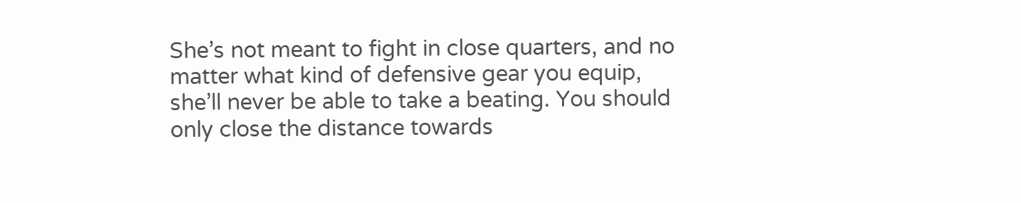She’s not meant to fight in close quarters, and no matter what kind of defensive gear you equip, she’ll never be able to take a beating. You should only close the distance towards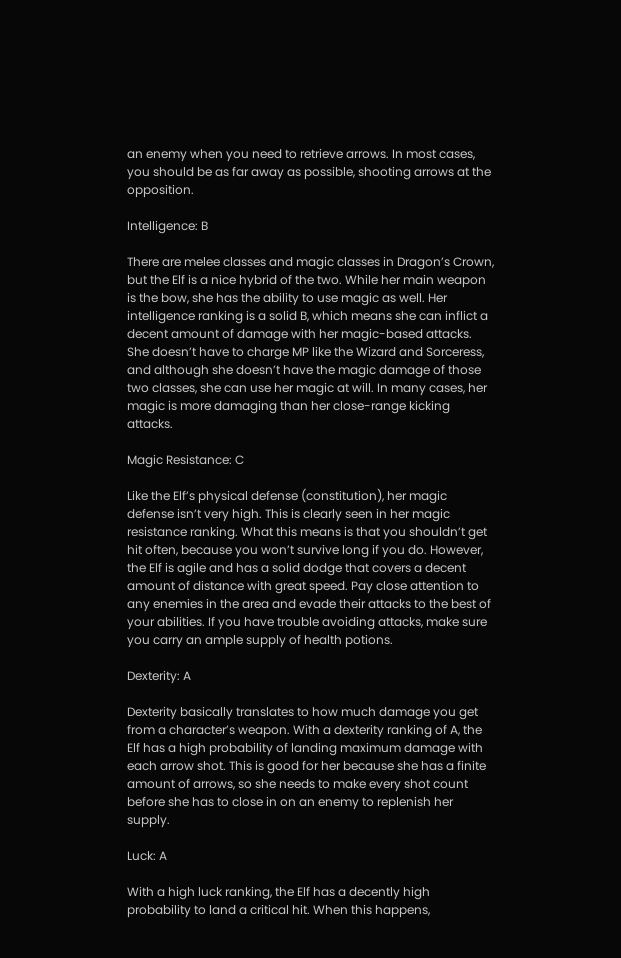an enemy when you need to retrieve arrows. In most cases, you should be as far away as possible, shooting arrows at the opposition.

Intelligence: B

There are melee classes and magic classes in Dragon’s Crown, but the Elf is a nice hybrid of the two. While her main weapon is the bow, she has the ability to use magic as well. Her intelligence ranking is a solid B, which means she can inflict a decent amount of damage with her magic-based attacks. She doesn’t have to charge MP like the Wizard and Sorceress, and although she doesn’t have the magic damage of those two classes, she can use her magic at will. In many cases, her magic is more damaging than her close-range kicking attacks.

Magic Resistance: C

Like the Elf’s physical defense (constitution), her magic defense isn’t very high. This is clearly seen in her magic resistance ranking. What this means is that you shouldn’t get hit often, because you won’t survive long if you do. However, the Elf is agile and has a solid dodge that covers a decent amount of distance with great speed. Pay close attention to any enemies in the area and evade their attacks to the best of your abilities. If you have trouble avoiding attacks, make sure you carry an ample supply of health potions.

Dexterity: A

Dexterity basically translates to how much damage you get from a character’s weapon. With a dexterity ranking of A, the Elf has a high probability of landing maximum damage with each arrow shot. This is good for her because she has a finite amount of arrows, so she needs to make every shot count before she has to close in on an enemy to replenish her supply.

Luck: A

With a high luck ranking, the Elf has a decently high probability to land a critical hit. When this happens,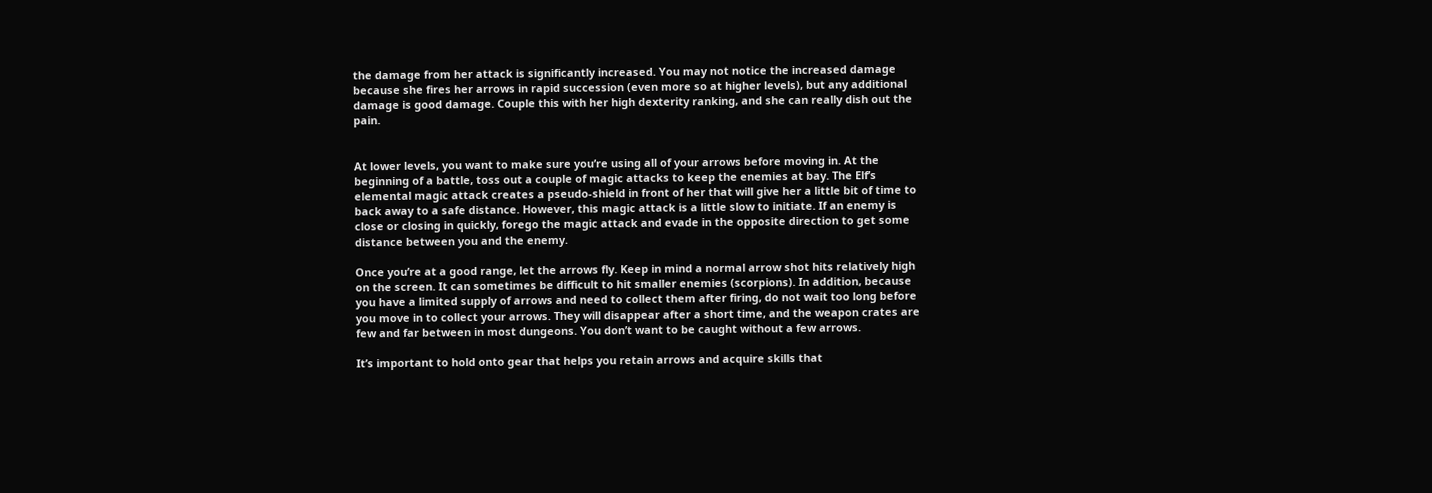the damage from her attack is significantly increased. You may not notice the increased damage because she fires her arrows in rapid succession (even more so at higher levels), but any additional damage is good damage. Couple this with her high dexterity ranking, and she can really dish out the pain.


At lower levels, you want to make sure you’re using all of your arrows before moving in. At the beginning of a battle, toss out a couple of magic attacks to keep the enemies at bay. The Elf’s elemental magic attack creates a pseudo-shield in front of her that will give her a little bit of time to back away to a safe distance. However, this magic attack is a little slow to initiate. If an enemy is close or closing in quickly, forego the magic attack and evade in the opposite direction to get some distance between you and the enemy.

Once you’re at a good range, let the arrows fly. Keep in mind a normal arrow shot hits relatively high on the screen. It can sometimes be difficult to hit smaller enemies (scorpions). In addition, because you have a limited supply of arrows and need to collect them after firing, do not wait too long before you move in to collect your arrows. They will disappear after a short time, and the weapon crates are few and far between in most dungeons. You don’t want to be caught without a few arrows.

It’s important to hold onto gear that helps you retain arrows and acquire skills that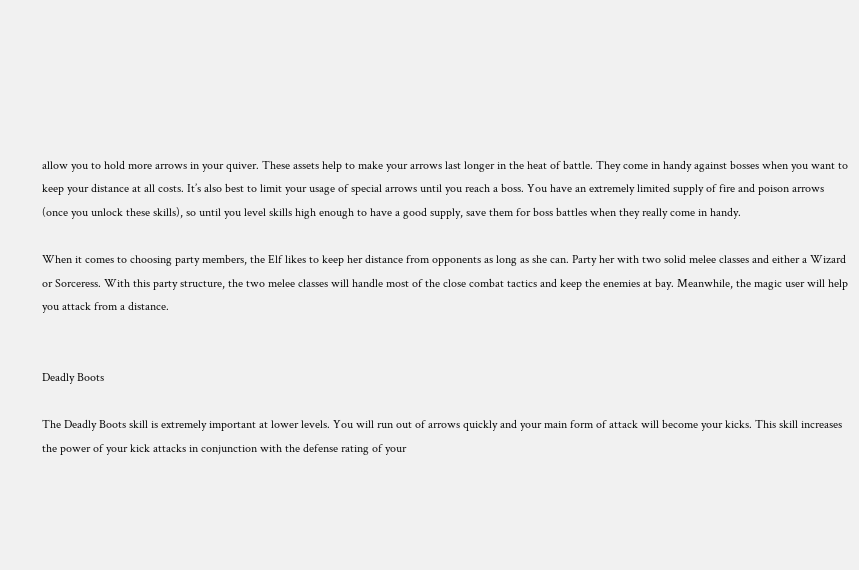allow you to hold more arrows in your quiver. These assets help to make your arrows last longer in the heat of battle. They come in handy against bosses when you want to keep your distance at all costs. It’s also best to limit your usage of special arrows until you reach a boss. You have an extremely limited supply of fire and poison arrows (once you unlock these skills), so until you level skills high enough to have a good supply, save them for boss battles when they really come in handy.

When it comes to choosing party members, the Elf likes to keep her distance from opponents as long as she can. Party her with two solid melee classes and either a Wizard or Sorceress. With this party structure, the two melee classes will handle most of the close combat tactics and keep the enemies at bay. Meanwhile, the magic user will help you attack from a distance.


Deadly Boots

The Deadly Boots skill is extremely important at lower levels. You will run out of arrows quickly and your main form of attack will become your kicks. This skill increases the power of your kick attacks in conjunction with the defense rating of your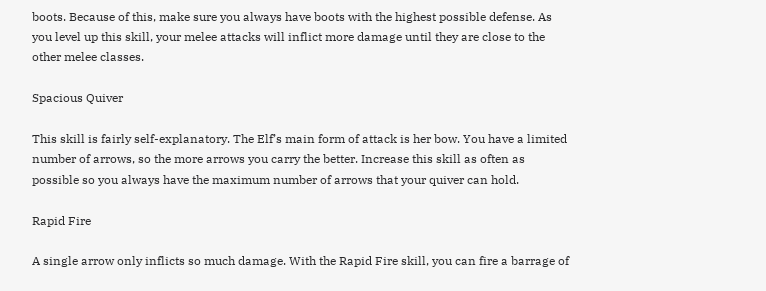boots. Because of this, make sure you always have boots with the highest possible defense. As you level up this skill, your melee attacks will inflict more damage until they are close to the other melee classes.

Spacious Quiver

This skill is fairly self-explanatory. The Elf’s main form of attack is her bow. You have a limited number of arrows, so the more arrows you carry the better. Increase this skill as often as possible so you always have the maximum number of arrows that your quiver can hold.

Rapid Fire

A single arrow only inflicts so much damage. With the Rapid Fire skill, you can fire a barrage of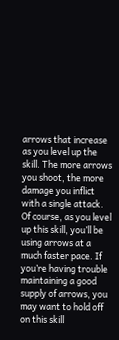arrows that increase as you level up the skill. The more arrows you shoot, the more damage you inflict with a single attack. Of course, as you level up this skill, you’ll be using arrows at a much faster pace. If you’re having trouble maintaining a good supply of arrows, you may want to hold off on this skill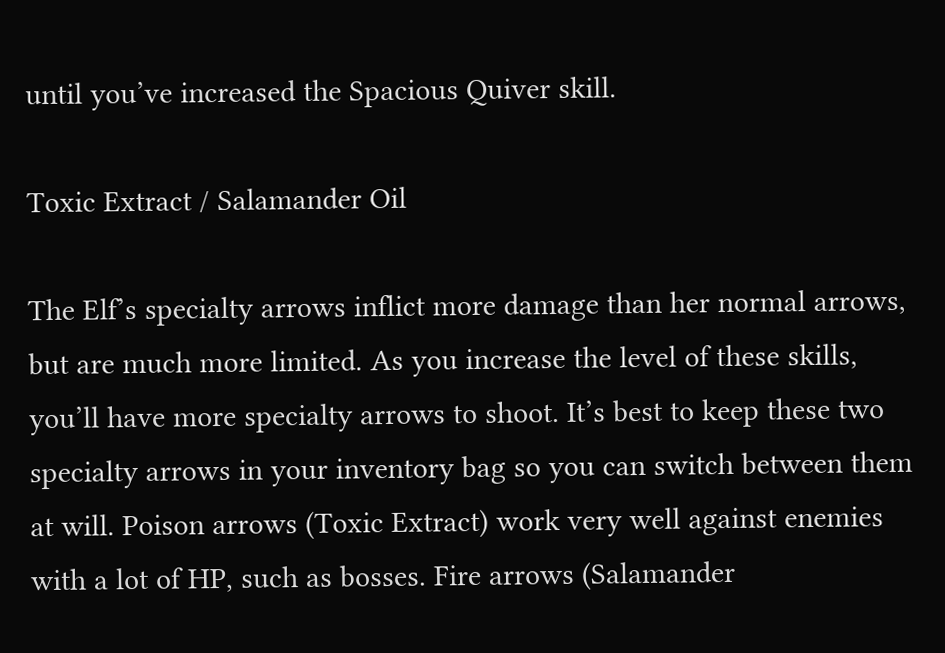until you’ve increased the Spacious Quiver skill.

Toxic Extract / Salamander Oil

The Elf’s specialty arrows inflict more damage than her normal arrows, but are much more limited. As you increase the level of these skills, you’ll have more specialty arrows to shoot. It’s best to keep these two specialty arrows in your inventory bag so you can switch between them at will. Poison arrows (Toxic Extract) work very well against enemies with a lot of HP, such as bosses. Fire arrows (Salamander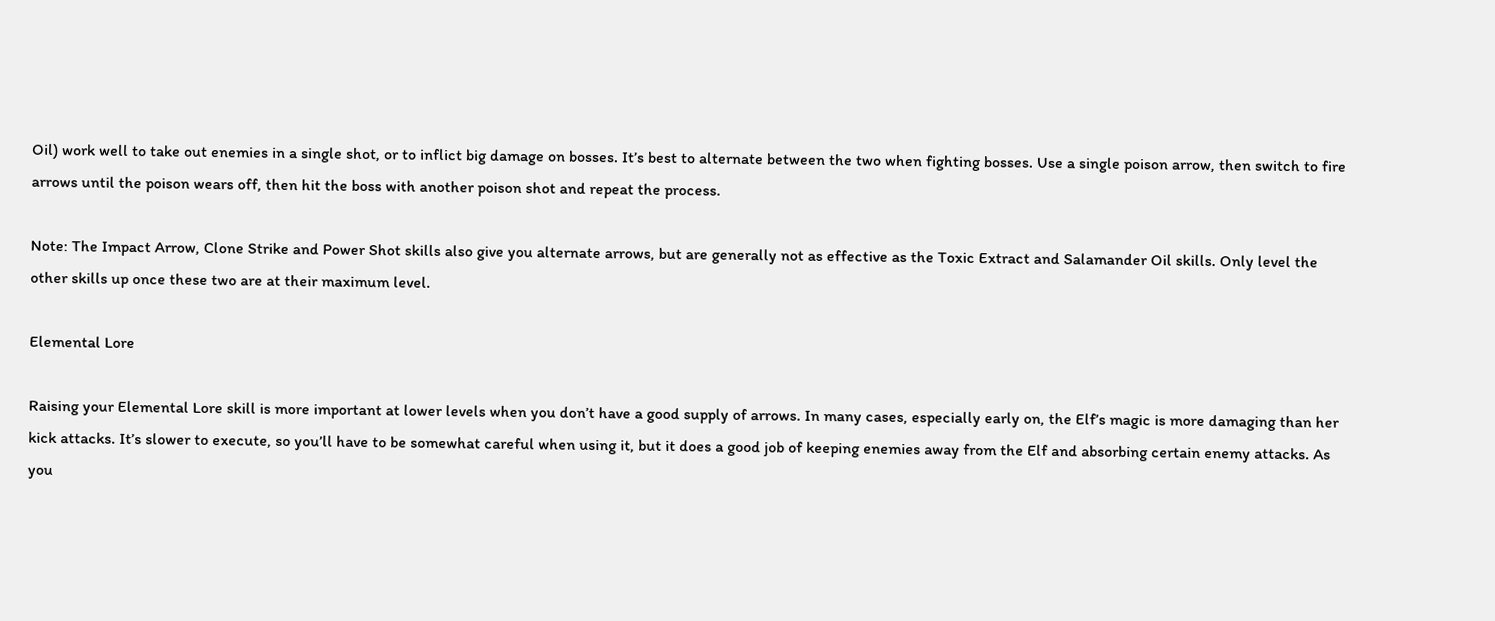Oil) work well to take out enemies in a single shot, or to inflict big damage on bosses. It’s best to alternate between the two when fighting bosses. Use a single poison arrow, then switch to fire arrows until the poison wears off, then hit the boss with another poison shot and repeat the process.

Note: The Impact Arrow, Clone Strike and Power Shot skills also give you alternate arrows, but are generally not as effective as the Toxic Extract and Salamander Oil skills. Only level the other skills up once these two are at their maximum level.

Elemental Lore

Raising your Elemental Lore skill is more important at lower levels when you don’t have a good supply of arrows. In many cases, especially early on, the Elf’s magic is more damaging than her kick attacks. It’s slower to execute, so you’ll have to be somewhat careful when using it, but it does a good job of keeping enemies away from the Elf and absorbing certain enemy attacks. As you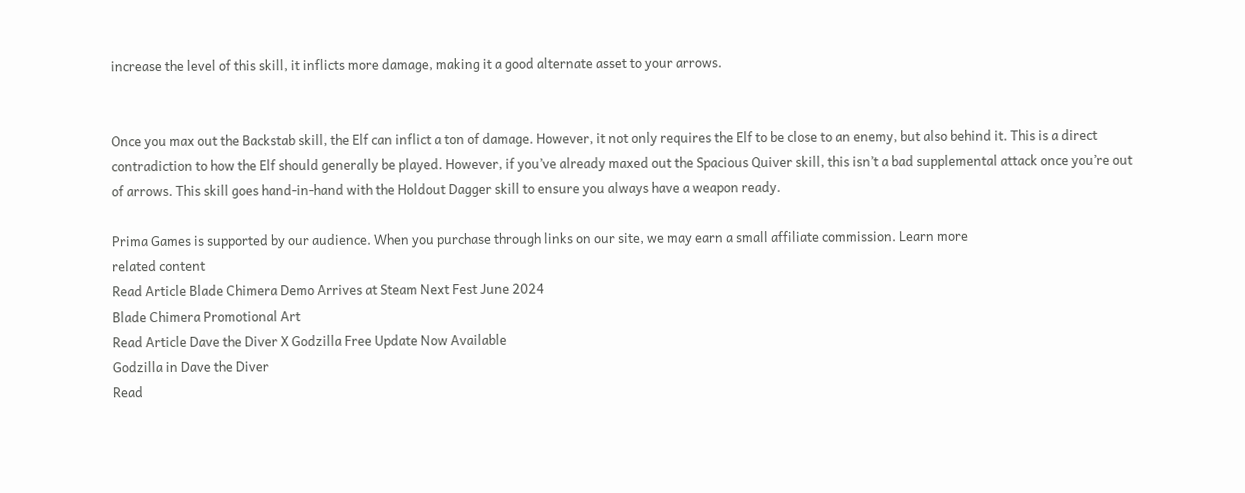increase the level of this skill, it inflicts more damage, making it a good alternate asset to your arrows.


Once you max out the Backstab skill, the Elf can inflict a ton of damage. However, it not only requires the Elf to be close to an enemy, but also behind it. This is a direct contradiction to how the Elf should generally be played. However, if you’ve already maxed out the Spacious Quiver skill, this isn’t a bad supplemental attack once you’re out of arrows. This skill goes hand-in-hand with the Holdout Dagger skill to ensure you always have a weapon ready.

Prima Games is supported by our audience. When you purchase through links on our site, we may earn a small affiliate commission. Learn more
related content
Read Article Blade Chimera Demo Arrives at Steam Next Fest June 2024
Blade Chimera Promotional Art
Read Article Dave the Diver X Godzilla Free Update Now Available
Godzilla in Dave the Diver
Read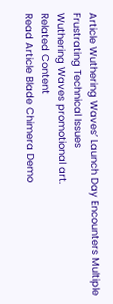Article Wuthering Waves’ Launch Day Encounters Multiple Frustrating Technical Issues
Wuthering Waves promotional art.
Related Content
Read Article Blade Chimera Demo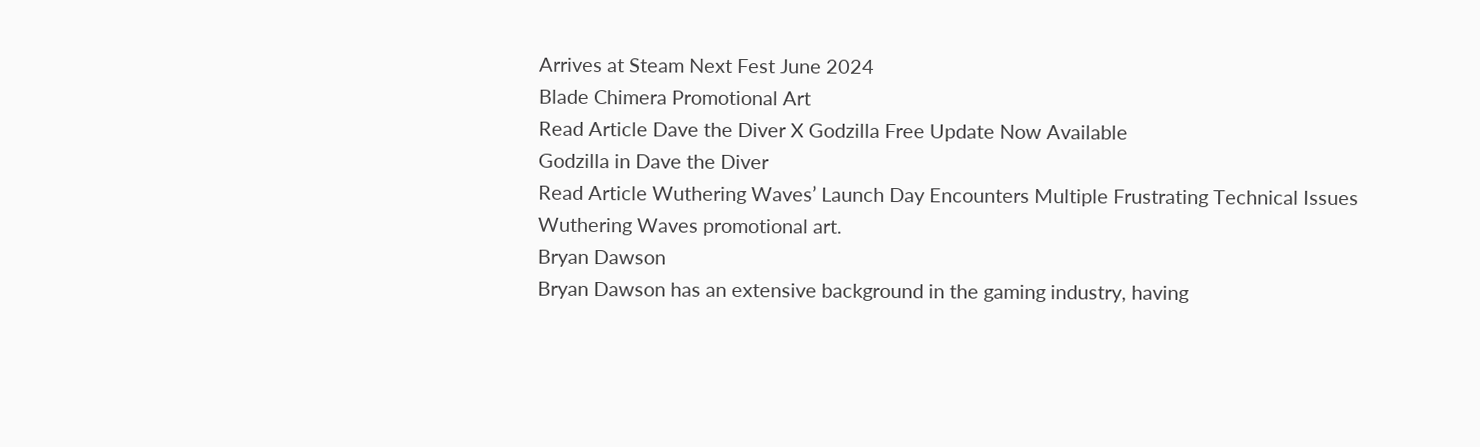Arrives at Steam Next Fest June 2024
Blade Chimera Promotional Art
Read Article Dave the Diver X Godzilla Free Update Now Available
Godzilla in Dave the Diver
Read Article Wuthering Waves’ Launch Day Encounters Multiple Frustrating Technical Issues
Wuthering Waves promotional art.
Bryan Dawson
Bryan Dawson has an extensive background in the gaming industry, having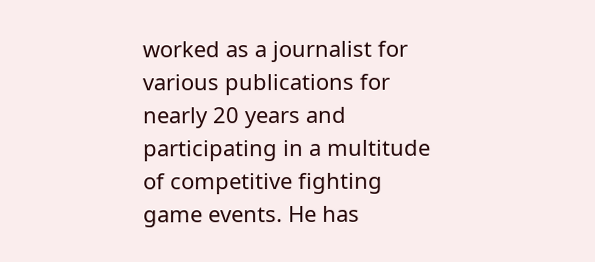worked as a journalist for various publications for nearly 20 years and participating in a multitude of competitive fighting game events. He has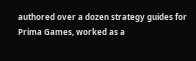authored over a dozen strategy guides for Prima Games, worked as a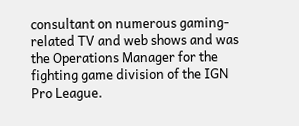consultant on numerous gaming-related TV and web shows and was the Operations Manager for the fighting game division of the IGN Pro League.